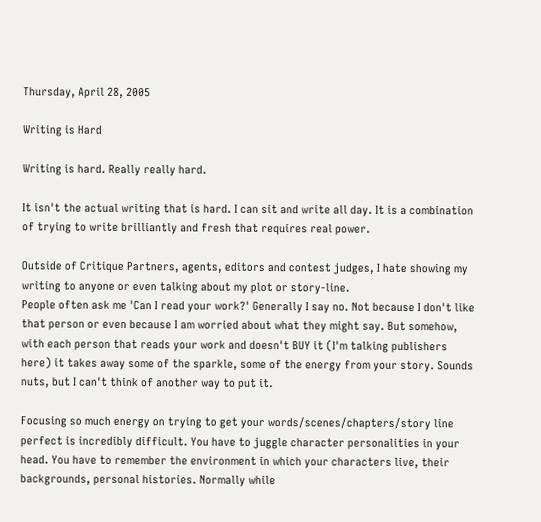Thursday, April 28, 2005

Writing is Hard

Writing is hard. Really really hard.

It isn't the actual writing that is hard. I can sit and write all day. It is a combination of trying to write brilliantly and fresh that requires real power.

Outside of Critique Partners, agents, editors and contest judges, I hate showing my writing to anyone or even talking about my plot or story-line.
People often ask me 'Can I read your work?' Generally I say no. Not because I don't like that person or even because I am worried about what they might say. But somehow, with each person that reads your work and doesn't BUY it (I'm talking publishers here) it takes away some of the sparkle, some of the energy from your story. Sounds nuts, but I can't think of another way to put it.

Focusing so much energy on trying to get your words/scenes/chapters/story line perfect is incredibly difficult. You have to juggle character personalities in your head. You have to remember the environment in which your characters live, their backgrounds, personal histories. Normally while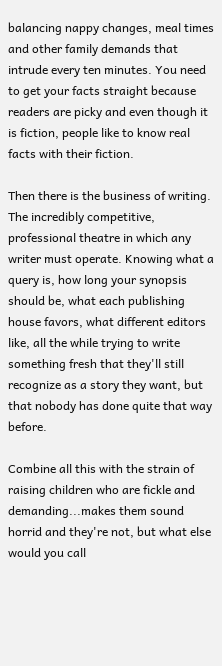balancing nappy changes, meal times and other family demands that intrude every ten minutes. You need to get your facts straight because readers are picky and even though it is fiction, people like to know real facts with their fiction.

Then there is the business of writing. The incredibly competitive, professional theatre in which any writer must operate. Knowing what a query is, how long your synopsis should be, what each publishing house favors, what different editors like, all the while trying to write something fresh that they'll still recognize as a story they want, but that nobody has done quite that way before.

Combine all this with the strain of raising children who are fickle and demanding...makes them sound horrid and they're not, but what else would you call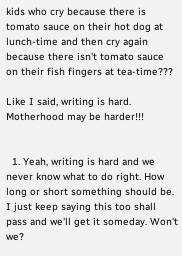kids who cry because there is tomato sauce on their hot dog at lunch-time and then cry again because there isn't tomato sauce on their fish fingers at tea-time???

Like I said, writing is hard. Motherhood may be harder!!!


  1. Yeah, writing is hard and we never know what to do right. How long or short something should be. I just keep saying this too shall pass and we'll get it someday. Won't we?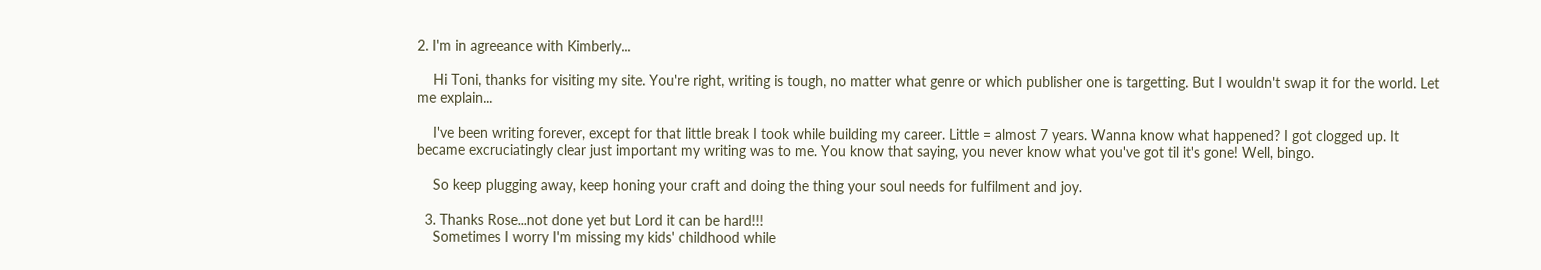2. I'm in agreeance with Kimberly...

    Hi Toni, thanks for visiting my site. You're right, writing is tough, no matter what genre or which publisher one is targetting. But I wouldn't swap it for the world. Let me explain...

    I've been writing forever, except for that little break I took while building my career. Little = almost 7 years. Wanna know what happened? I got clogged up. It became excruciatingly clear just important my writing was to me. You know that saying, you never know what you've got til it's gone! Well, bingo.

    So keep plugging away, keep honing your craft and doing the thing your soul needs for fulfilment and joy.

  3. Thanks Rose...not done yet but Lord it can be hard!!!
    Sometimes I worry I'm missing my kids' childhood while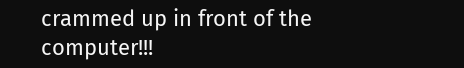crammed up in front of the computer!!!